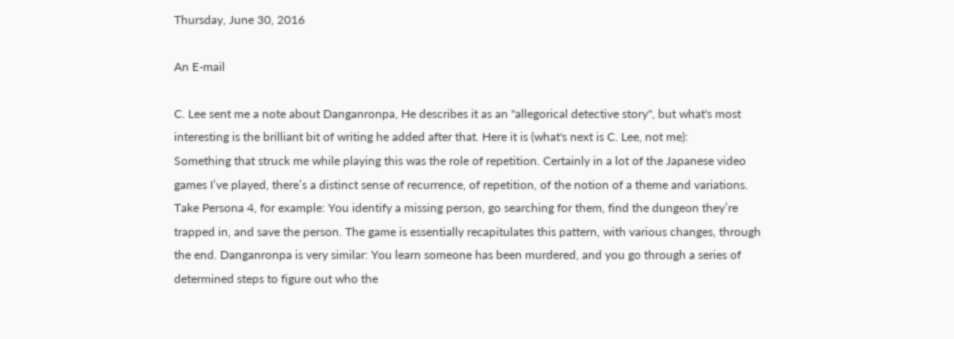Thursday, June 30, 2016

An E-mail

C. Lee sent me a note about Danganronpa, He describes it as an "allegorical detective story", but what's most interesting is the brilliant bit of writing he added after that. Here it is (what's next is C. Lee, not me):
Something that struck me while playing this was the role of repetition. Certainly in a lot of the Japanese video games I’ve played, there’s a distinct sense of recurrence, of repetition, of the notion of a theme and variations. Take Persona 4, for example: You identify a missing person, go searching for them, find the dungeon they’re trapped in, and save the person. The game is essentially recapitulates this pattern, with various changes, through the end. Danganronpa is very similar: You learn someone has been murdered, and you go through a series of determined steps to figure out who the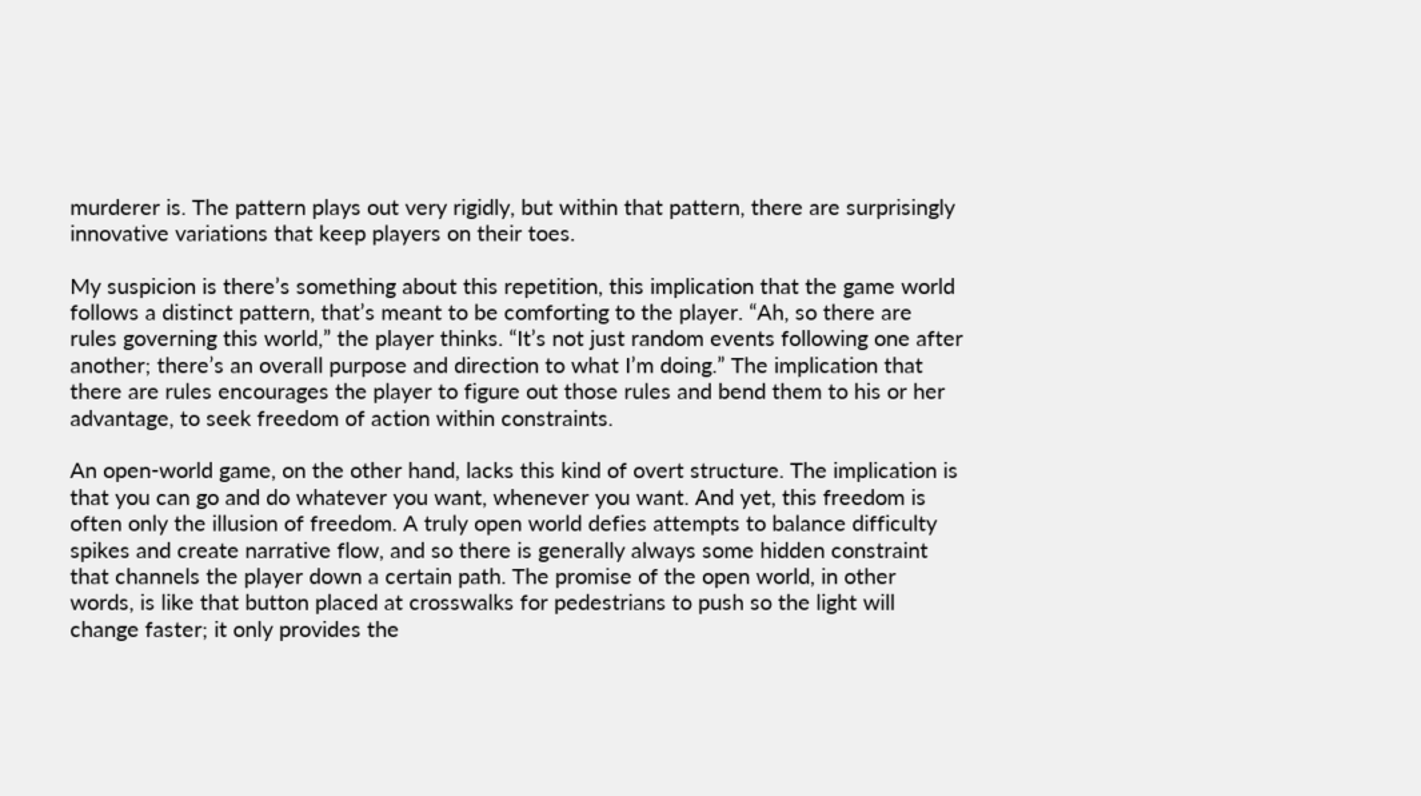murderer is. The pattern plays out very rigidly, but within that pattern, there are surprisingly innovative variations that keep players on their toes.

My suspicion is there’s something about this repetition, this implication that the game world follows a distinct pattern, that’s meant to be comforting to the player. “Ah, so there are rules governing this world,” the player thinks. “It’s not just random events following one after another; there’s an overall purpose and direction to what I’m doing.” The implication that there are rules encourages the player to figure out those rules and bend them to his or her advantage, to seek freedom of action within constraints.

An open-world game, on the other hand, lacks this kind of overt structure. The implication is that you can go and do whatever you want, whenever you want. And yet, this freedom is often only the illusion of freedom. A truly open world defies attempts to balance difficulty spikes and create narrative flow, and so there is generally always some hidden constraint that channels the player down a certain path. The promise of the open world, in other words, is like that button placed at crosswalks for pedestrians to push so the light will change faster; it only provides the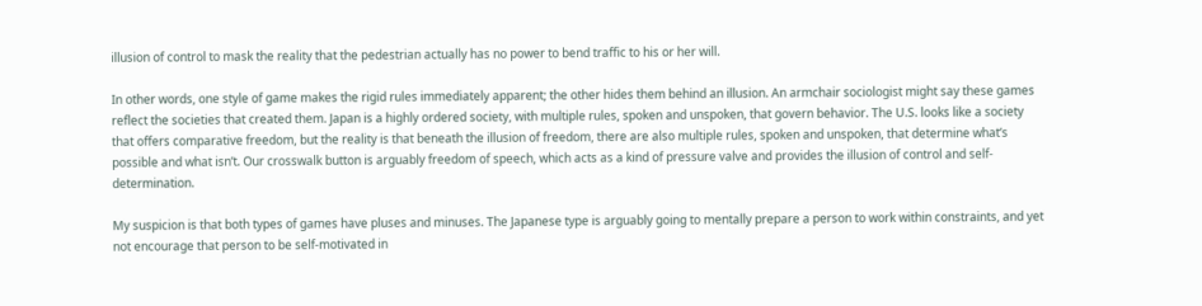illusion of control to mask the reality that the pedestrian actually has no power to bend traffic to his or her will.

In other words, one style of game makes the rigid rules immediately apparent; the other hides them behind an illusion. An armchair sociologist might say these games reflect the societies that created them. Japan is a highly ordered society, with multiple rules, spoken and unspoken, that govern behavior. The U.S. looks like a society that offers comparative freedom, but the reality is that beneath the illusion of freedom, there are also multiple rules, spoken and unspoken, that determine what’s possible and what isn’t. Our crosswalk button is arguably freedom of speech, which acts as a kind of pressure valve and provides the illusion of control and self-determination.

My suspicion is that both types of games have pluses and minuses. The Japanese type is arguably going to mentally prepare a person to work within constraints, and yet not encourage that person to be self-motivated in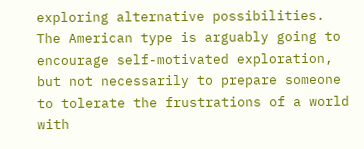exploring alternative possibilities. The American type is arguably going to encourage self-motivated exploration, but not necessarily to prepare someone to tolerate the frustrations of a world with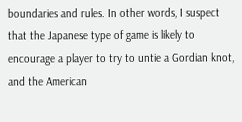boundaries and rules. In other words, I suspect that the Japanese type of game is likely to encourage a player to try to untie a Gordian knot, and the American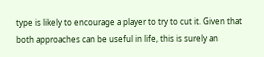type is likely to encourage a player to try to cut it. Given that both approaches can be useful in life, this is surely an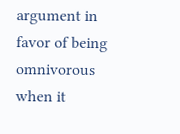argument in favor of being omnivorous when it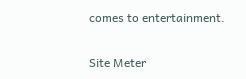comes to entertainment.

Site Meter